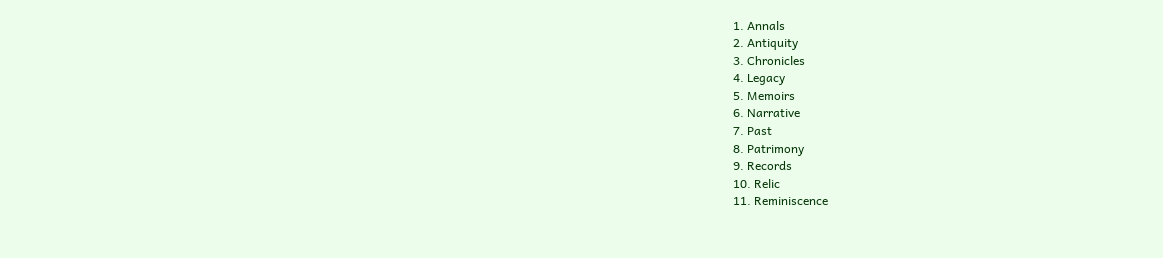1. Annals
2. Antiquity
3. Chronicles
4. Legacy
5. Memoirs
6. Narrative
7. Past
8. Patrimony
9. Records
10. Relic
11. Reminiscence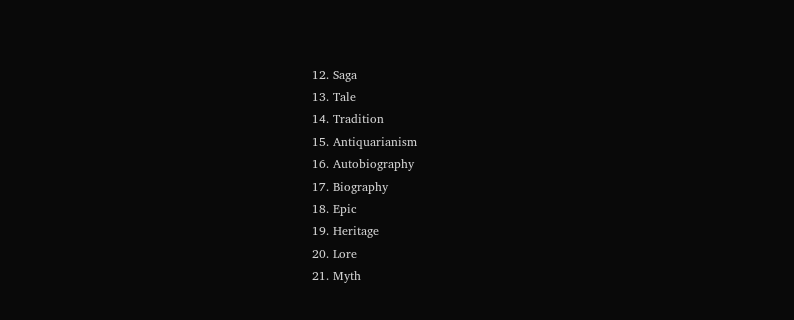12. Saga
13. Tale
14. Tradition
15. Antiquarianism
16. Autobiography
17. Biography
18. Epic
19. Heritage
20. Lore
21. Myth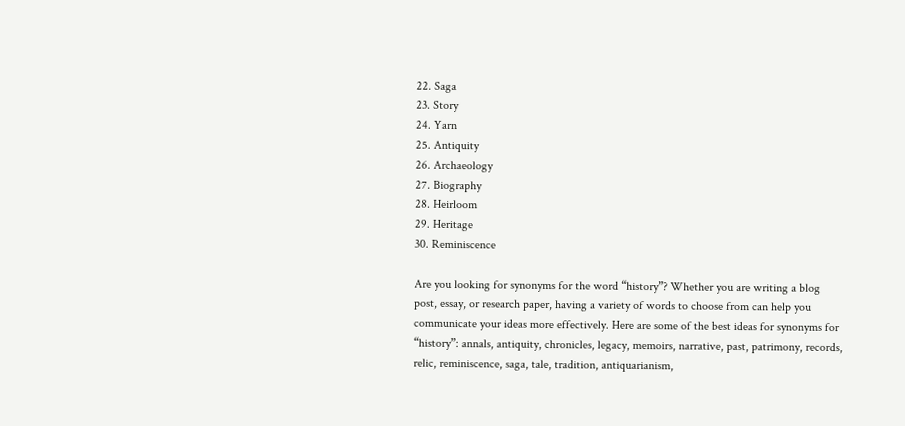22. Saga
23. Story
24. Yarn
25. Antiquity
26. Archaeology
27. Biography
28. Heirloom
29. Heritage
30. Reminiscence

Are you looking for synonyms for the word “history”? Whether you are writing a blog post, essay, or research paper, having a variety of words to choose from can help you communicate your ideas more effectively. Here are some of the best ideas for synonyms for “history”: annals, antiquity, chronicles, legacy, memoirs, narrative, past, patrimony, records, relic, reminiscence, saga, tale, tradition, antiquarianism,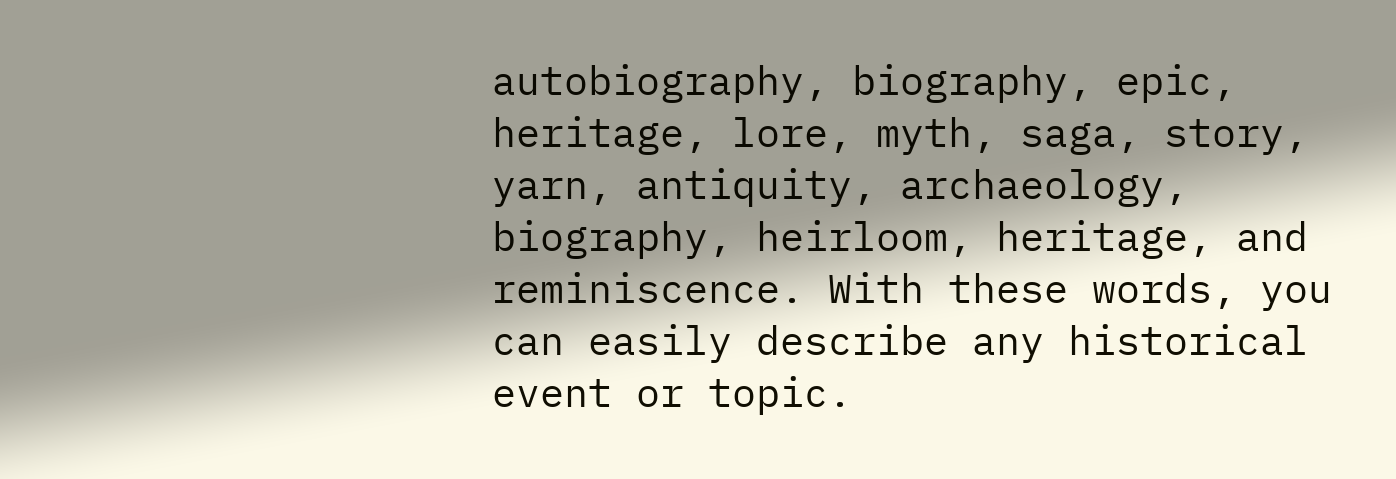autobiography, biography, epic, heritage, lore, myth, saga, story, yarn, antiquity, archaeology, biography, heirloom, heritage, and reminiscence. With these words, you can easily describe any historical event or topic.